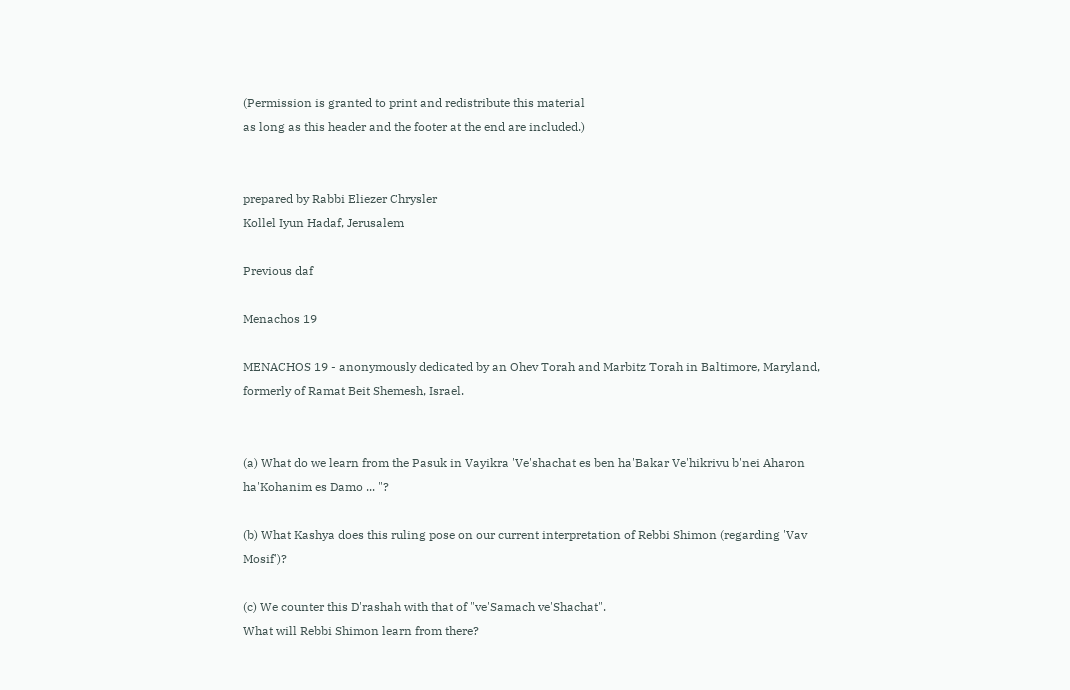(Permission is granted to print and redistribute this material
as long as this header and the footer at the end are included.)


prepared by Rabbi Eliezer Chrysler
Kollel Iyun Hadaf, Jerusalem

Previous daf

Menachos 19

MENACHOS 19 - anonymously dedicated by an Ohev Torah and Marbitz Torah in Baltimore, Maryland, formerly of Ramat Beit Shemesh, Israel.


(a) What do we learn from the Pasuk in Vayikra 'Ve'shachat es ben ha'Bakar Ve'hikrivu b'nei Aharon ha'Kohanim es Damo ... "?

(b) What Kashya does this ruling pose on our current interpretation of Rebbi Shimon (regarding 'Vav Mosif')?

(c) We counter this D'rashah with that of "ve'Samach ve'Shachat".
What will Rebbi Shimon learn from there?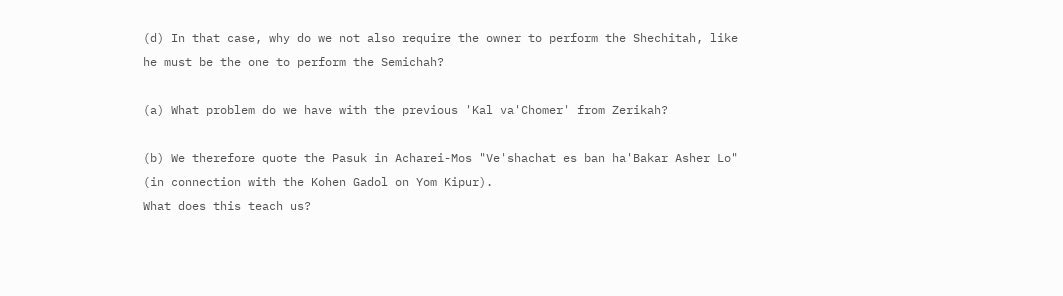(d) In that case, why do we not also require the owner to perform the Shechitah, like he must be the one to perform the Semichah?

(a) What problem do we have with the previous 'Kal va'Chomer' from Zerikah?

(b) We therefore quote the Pasuk in Acharei-Mos "Ve'shachat es ban ha'Bakar Asher Lo" (in connection with the Kohen Gadol on Yom Kipur).
What does this teach us?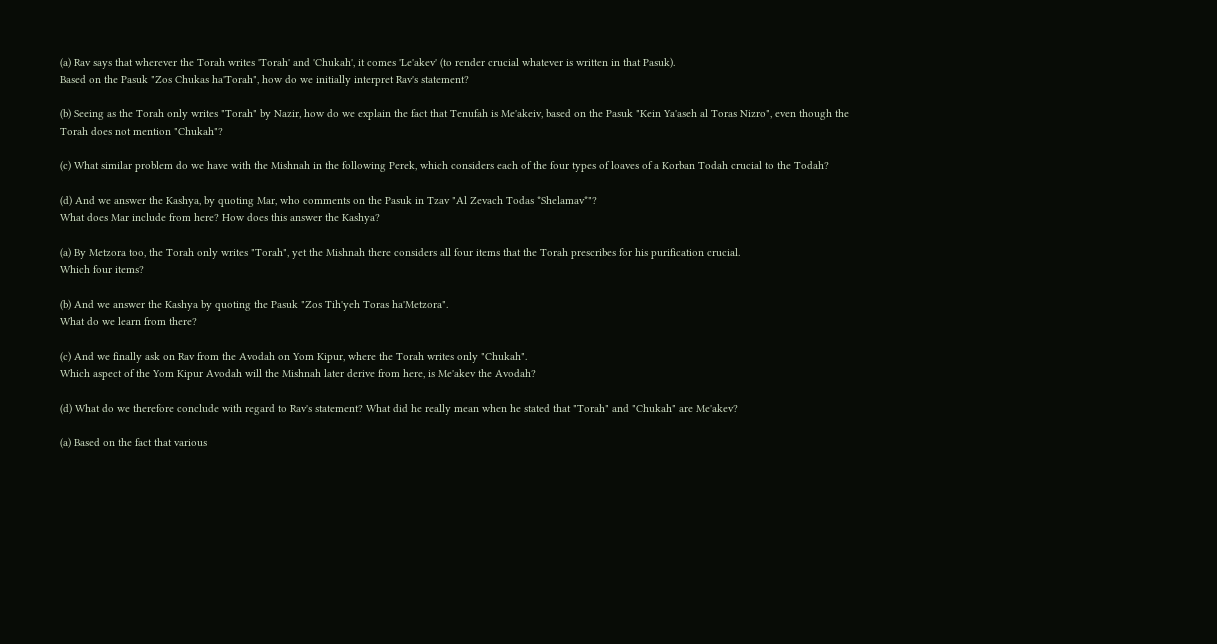(a) Rav says that wherever the Torah writes 'Torah' and 'Chukah', it comes 'Le'akev' (to render crucial whatever is written in that Pasuk).
Based on the Pasuk "Zos Chukas ha'Torah", how do we initially interpret Rav's statement?

(b) Seeing as the Torah only writes "Torah" by Nazir, how do we explain the fact that Tenufah is Me'akeiv, based on the Pasuk "Kein Ya'aseh al Toras Nizro", even though the Torah does not mention "Chukah"?

(c) What similar problem do we have with the Mishnah in the following Perek, which considers each of the four types of loaves of a Korban Todah crucial to the Todah?

(d) And we answer the Kashya, by quoting Mar, who comments on the Pasuk in Tzav "Al Zevach Todas *Shelamav*"?
What does Mar include from here? How does this answer the Kashya?

(a) By Metzora too, the Torah only writes "Torah", yet the Mishnah there considers all four items that the Torah prescribes for his purification crucial.
Which four items?

(b) And we answer the Kashya by quoting the Pasuk "Zos Tih'yeh Toras ha'Metzora".
What do we learn from there?

(c) And we finally ask on Rav from the Avodah on Yom Kipur, where the Torah writes only "Chukah".
Which aspect of the Yom Kipur Avodah will the Mishnah later derive from here, is Me'akev the Avodah?

(d) What do we therefore conclude with regard to Rav's statement? What did he really mean when he stated that "Torah" and "Chukah" are Me'akev?

(a) Based on the fact that various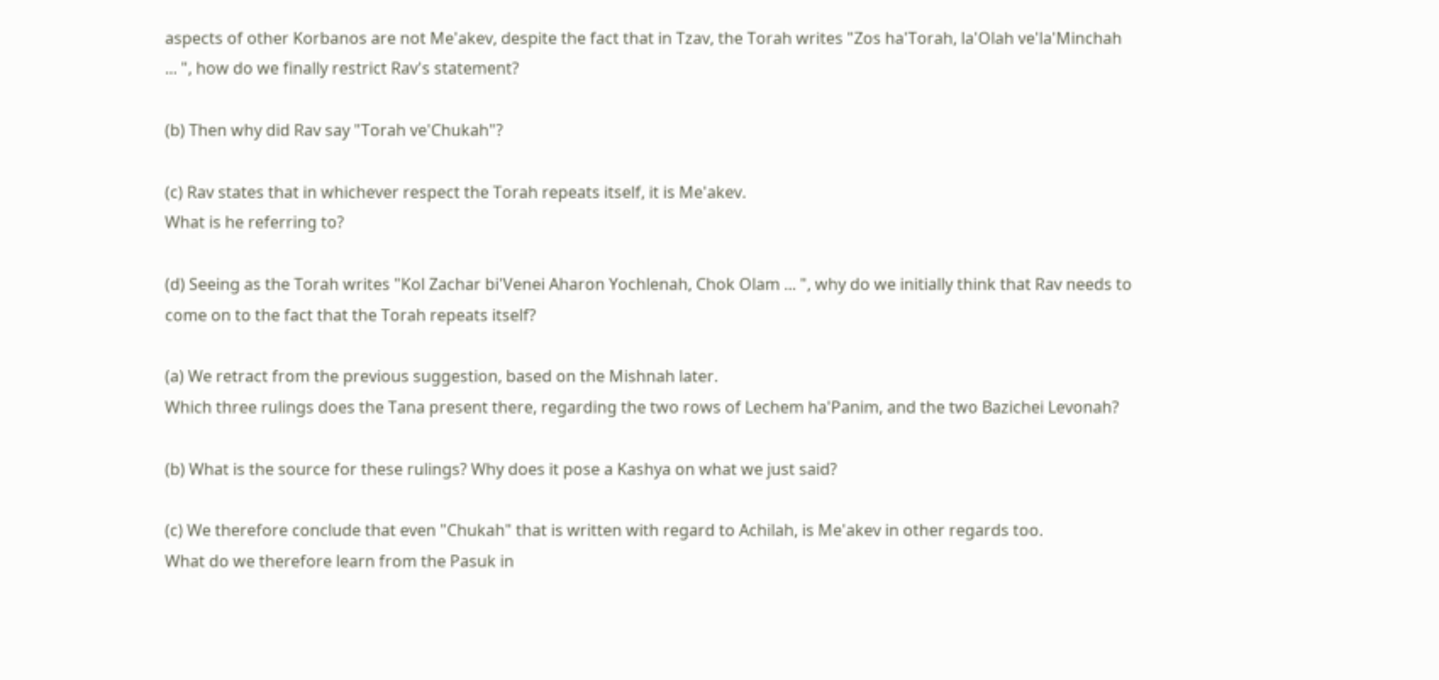aspects of other Korbanos are not Me'akev, despite the fact that in Tzav, the Torah writes "Zos ha'Torah, la'Olah ve'la'Minchah ... ", how do we finally restrict Rav's statement?

(b) Then why did Rav say "Torah ve'Chukah"?

(c) Rav states that in whichever respect the Torah repeats itself, it is Me'akev.
What is he referring to?

(d) Seeing as the Torah writes "Kol Zachar bi'Venei Aharon Yochlenah, Chok Olam ... ", why do we initially think that Rav needs to come on to the fact that the Torah repeats itself?

(a) We retract from the previous suggestion, based on the Mishnah later.
Which three rulings does the Tana present there, regarding the two rows of Lechem ha'Panim, and the two Bazichei Levonah?

(b) What is the source for these rulings? Why does it pose a Kashya on what we just said?

(c) We therefore conclude that even "Chukah" that is written with regard to Achilah, is Me'akev in other regards too.
What do we therefore learn from the Pasuk in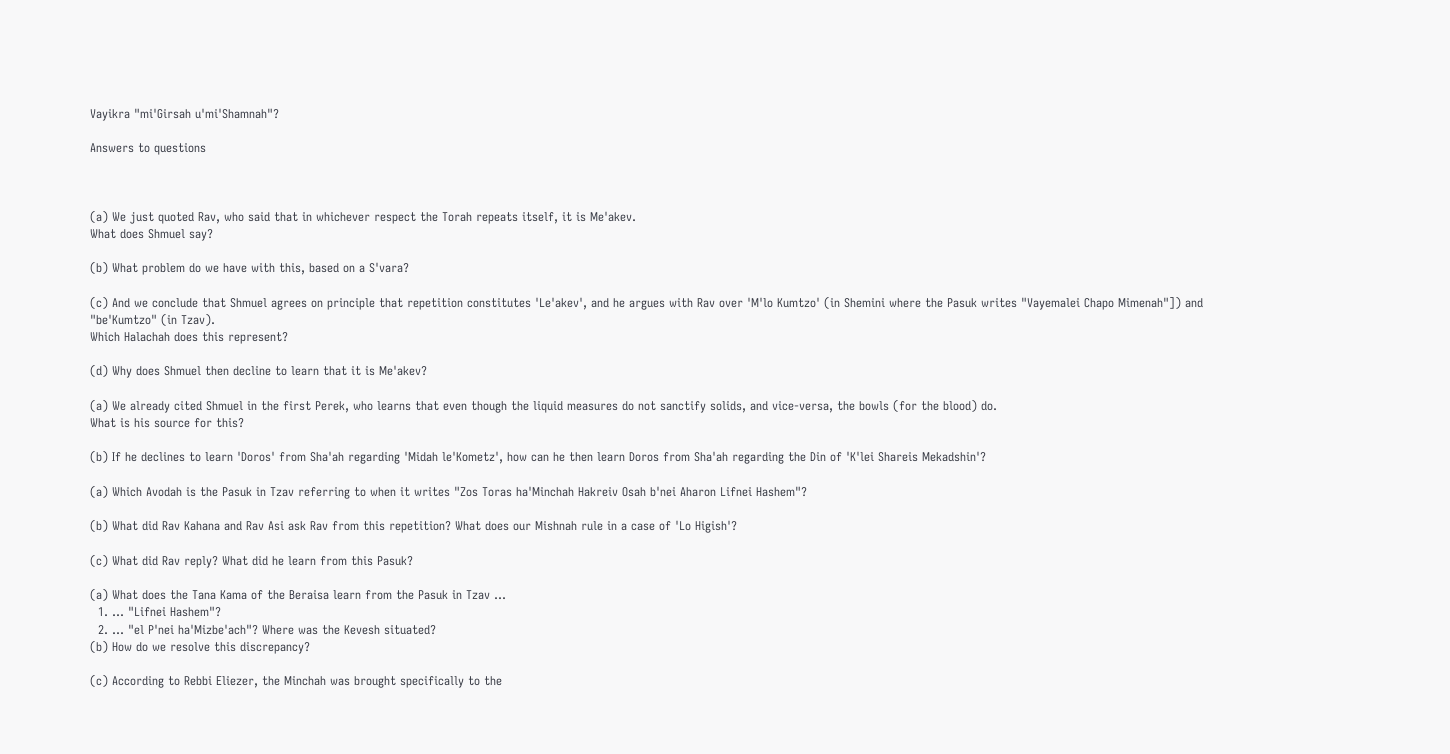Vayikra "mi'Girsah u'mi'Shamnah"?

Answers to questions



(a) We just quoted Rav, who said that in whichever respect the Torah repeats itself, it is Me'akev.
What does Shmuel say?

(b) What problem do we have with this, based on a S'vara?

(c) And we conclude that Shmuel agrees on principle that repetition constitutes 'Le'akev', and he argues with Rav over 'M'lo Kumtzo' (in Shemini where the Pasuk writes "Vayemalei Chapo Mimenah"]) and "be'Kumtzo" (in Tzav).
Which Halachah does this represent?

(d) Why does Shmuel then decline to learn that it is Me'akev?

(a) We already cited Shmuel in the first Perek, who learns that even though the liquid measures do not sanctify solids, and vice-versa, the bowls (for the blood) do.
What is his source for this?

(b) If he declines to learn 'Doros' from Sha'ah regarding 'Midah le'Kometz', how can he then learn Doros from Sha'ah regarding the Din of 'K'lei Shareis Mekadshin'?

(a) Which Avodah is the Pasuk in Tzav referring to when it writes "Zos Toras ha'Minchah Hakreiv Osah b'nei Aharon Lifnei Hashem"?

(b) What did Rav Kahana and Rav Asi ask Rav from this repetition? What does our Mishnah rule in a case of 'Lo Higish'?

(c) What did Rav reply? What did he learn from this Pasuk?

(a) What does the Tana Kama of the Beraisa learn from the Pasuk in Tzav ...
  1. ... "Lifnei Hashem"?
  2. ... "el P'nei ha'Mizbe'ach"? Where was the Kevesh situated?
(b) How do we resolve this discrepancy?

(c) According to Rebbi Eliezer, the Minchah was brought specifically to the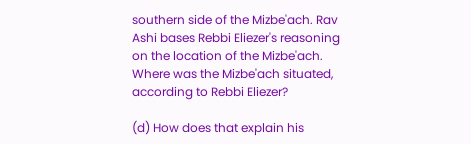southern side of the Mizbe'ach. Rav Ashi bases Rebbi Eliezer's reasoning on the location of the Mizbe'ach.
Where was the Mizbe'ach situated, according to Rebbi Eliezer?

(d) How does that explain his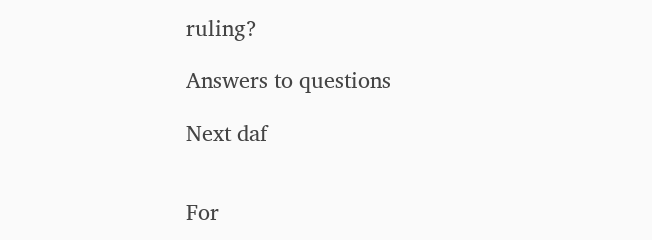ruling?

Answers to questions

Next daf


For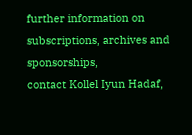further information on
subscriptions, archives and sponsorships,
contact Kollel Iyun Hadaf,